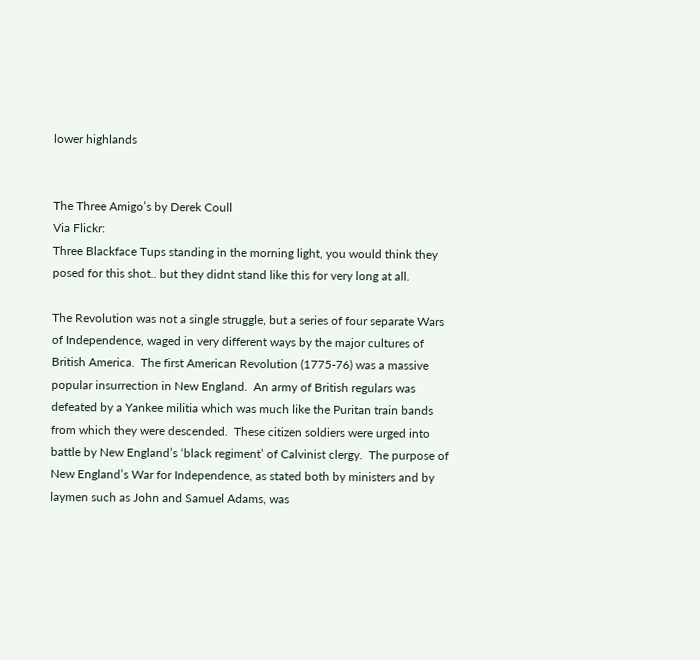lower highlands


The Three Amigo’s by Derek Coull
Via Flickr:
Three Blackface Tups standing in the morning light, you would think they posed for this shot.. but they didnt stand like this for very long at all.

The Revolution was not a single struggle, but a series of four separate Wars of Independence, waged in very different ways by the major cultures of British America.  The first American Revolution (1775-76) was a massive popular insurrection in New England.  An army of British regulars was defeated by a Yankee militia which was much like the Puritan train bands from which they were descended.  These citizen soldiers were urged into battle by New England’s ‘black regiment’ of Calvinist clergy.  The purpose of New England’s War for Independence, as stated both by ministers and by laymen such as John and Samuel Adams, was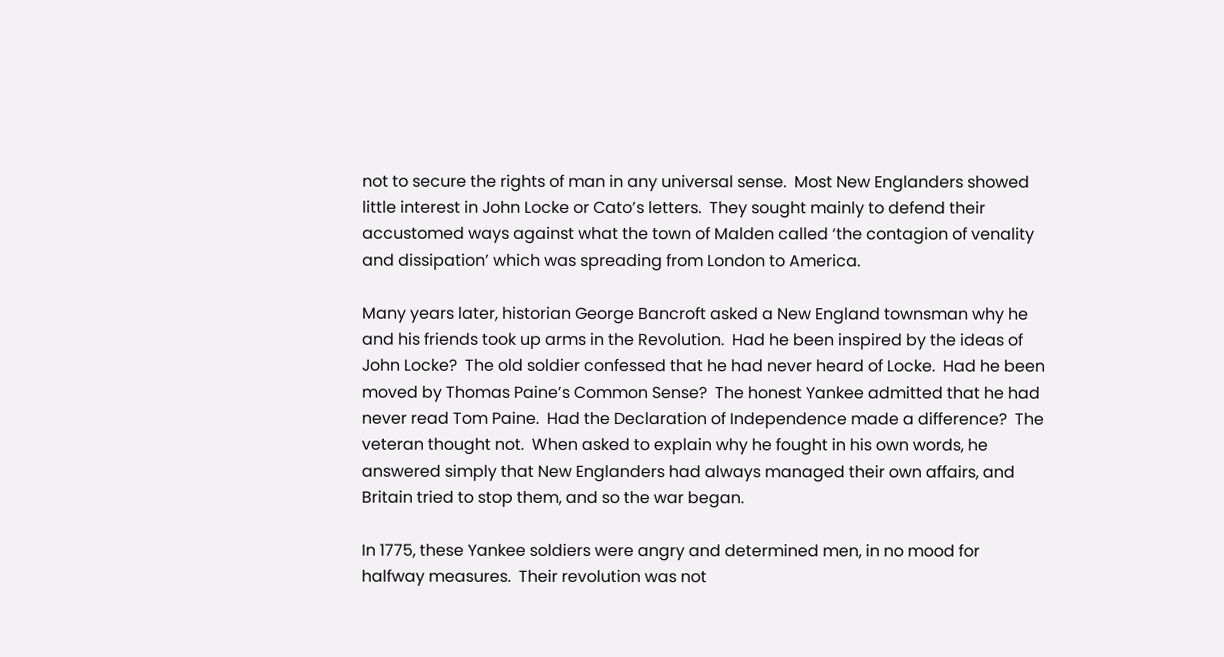not to secure the rights of man in any universal sense.  Most New Englanders showed little interest in John Locke or Cato’s letters.  They sought mainly to defend their accustomed ways against what the town of Malden called ‘the contagion of venality and dissipation’ which was spreading from London to America.

Many years later, historian George Bancroft asked a New England townsman why he and his friends took up arms in the Revolution.  Had he been inspired by the ideas of John Locke?  The old soldier confessed that he had never heard of Locke.  Had he been moved by Thomas Paine’s Common Sense?  The honest Yankee admitted that he had never read Tom Paine.  Had the Declaration of Independence made a difference?  The veteran thought not.  When asked to explain why he fought in his own words, he answered simply that New Englanders had always managed their own affairs, and Britain tried to stop them, and so the war began.

In 1775, these Yankee soldiers were angry and determined men, in no mood for halfway measures.  Their revolution was not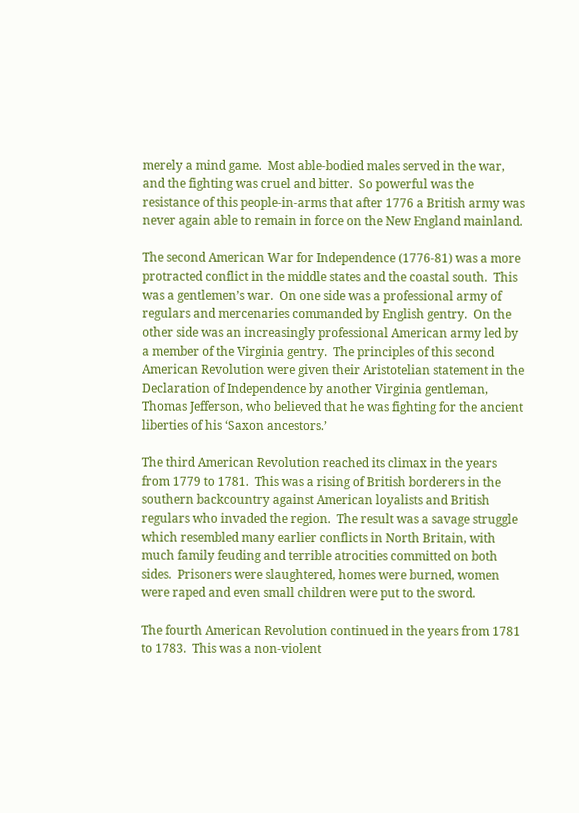merely a mind game.  Most able-bodied males served in the war, and the fighting was cruel and bitter.  So powerful was the resistance of this people-in-arms that after 1776 a British army was never again able to remain in force on the New England mainland.

The second American War for Independence (1776-81) was a more protracted conflict in the middle states and the coastal south.  This was a gentlemen’s war.  On one side was a professional army of regulars and mercenaries commanded by English gentry.  On the other side was an increasingly professional American army led by a member of the Virginia gentry.  The principles of this second American Revolution were given their Aristotelian statement in the Declaration of Independence by another Virginia gentleman, Thomas Jefferson, who believed that he was fighting for the ancient liberties of his ‘Saxon ancestors.’

The third American Revolution reached its climax in the years from 1779 to 1781.  This was a rising of British borderers in the southern backcountry against American loyalists and British regulars who invaded the region.  The result was a savage struggle which resembled many earlier conflicts in North Britain, with much family feuding and terrible atrocities committed on both sides.  Prisoners were slaughtered, homes were burned, women were raped and even small children were put to the sword.

The fourth American Revolution continued in the years from 1781 to 1783.  This was a non-violent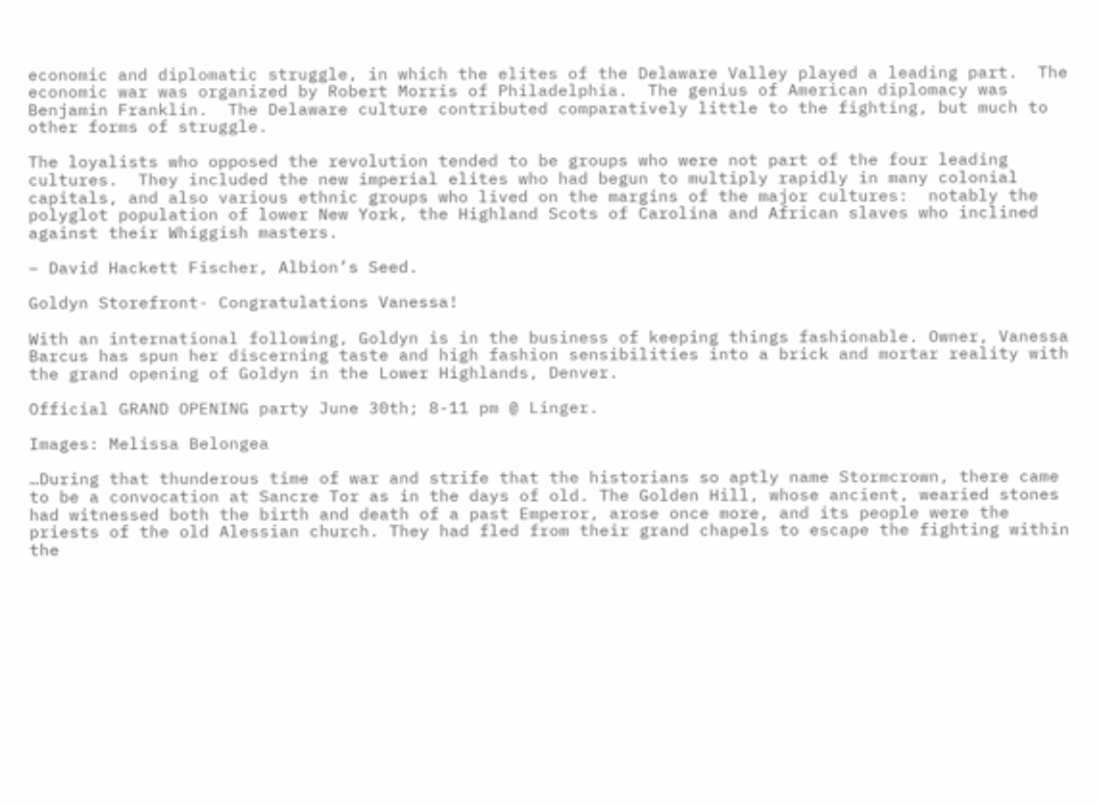economic and diplomatic struggle, in which the elites of the Delaware Valley played a leading part.  The economic war was organized by Robert Morris of Philadelphia.  The genius of American diplomacy was Benjamin Franklin.  The Delaware culture contributed comparatively little to the fighting, but much to other forms of struggle.

The loyalists who opposed the revolution tended to be groups who were not part of the four leading cultures.  They included the new imperial elites who had begun to multiply rapidly in many colonial capitals, and also various ethnic groups who lived on the margins of the major cultures:  notably the polyglot population of lower New York, the Highland Scots of Carolina and African slaves who inclined against their Whiggish masters.

– David Hackett Fischer, Albion’s Seed.

Goldyn Storefront- Congratulations Vanessa!

With an international following, Goldyn is in the business of keeping things fashionable. Owner, Vanessa Barcus has spun her discerning taste and high fashion sensibilities into a brick and mortar reality with the grand opening of Goldyn in the Lower Highlands, Denver.

Official GRAND OPENING party June 30th; 8-11 pm @ Linger.

Images: Melissa Belongea

…During that thunderous time of war and strife that the historians so aptly name Stormcrown, there came to be a convocation at Sancre Tor as in the days of old. The Golden Hill, whose ancient, wearied stones had witnessed both the birth and death of a past Emperor, arose once more, and its people were the priests of the old Alessian church. They had fled from their grand chapels to escape the fighting within the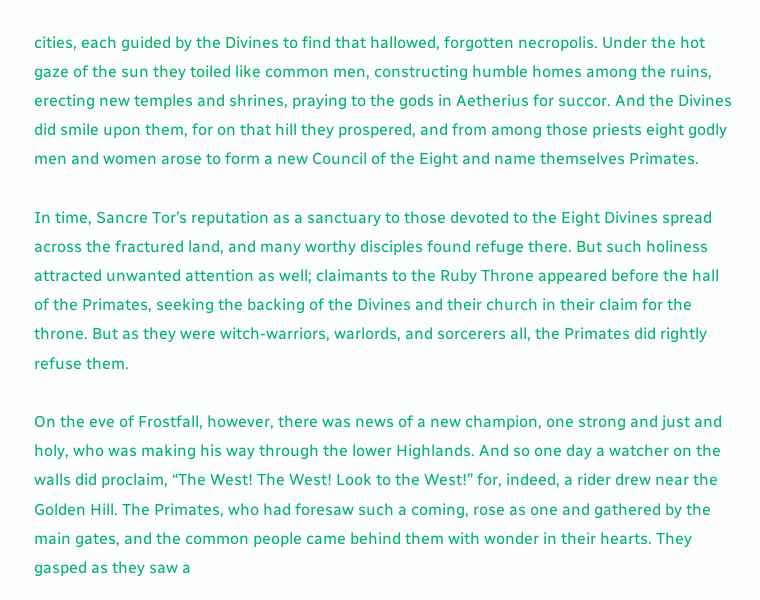cities, each guided by the Divines to find that hallowed, forgotten necropolis. Under the hot gaze of the sun they toiled like common men, constructing humble homes among the ruins, erecting new temples and shrines, praying to the gods in Aetherius for succor. And the Divines did smile upon them, for on that hill they prospered, and from among those priests eight godly men and women arose to form a new Council of the Eight and name themselves Primates.

In time, Sancre Tor’s reputation as a sanctuary to those devoted to the Eight Divines spread across the fractured land, and many worthy disciples found refuge there. But such holiness attracted unwanted attention as well; claimants to the Ruby Throne appeared before the hall of the Primates, seeking the backing of the Divines and their church in their claim for the throne. But as they were witch-warriors, warlords, and sorcerers all, the Primates did rightly refuse them.

On the eve of Frostfall, however, there was news of a new champion, one strong and just and holy, who was making his way through the lower Highlands. And so one day a watcher on the walls did proclaim, “The West! The West! Look to the West!” for, indeed, a rider drew near the Golden Hill. The Primates, who had foresaw such a coming, rose as one and gathered by the main gates, and the common people came behind them with wonder in their hearts. They gasped as they saw a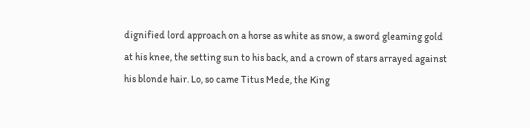dignified lord approach on a horse as white as snow, a sword gleaming gold at his knee, the setting sun to his back, and a crown of stars arrayed against his blonde hair. Lo, so came Titus Mede, the King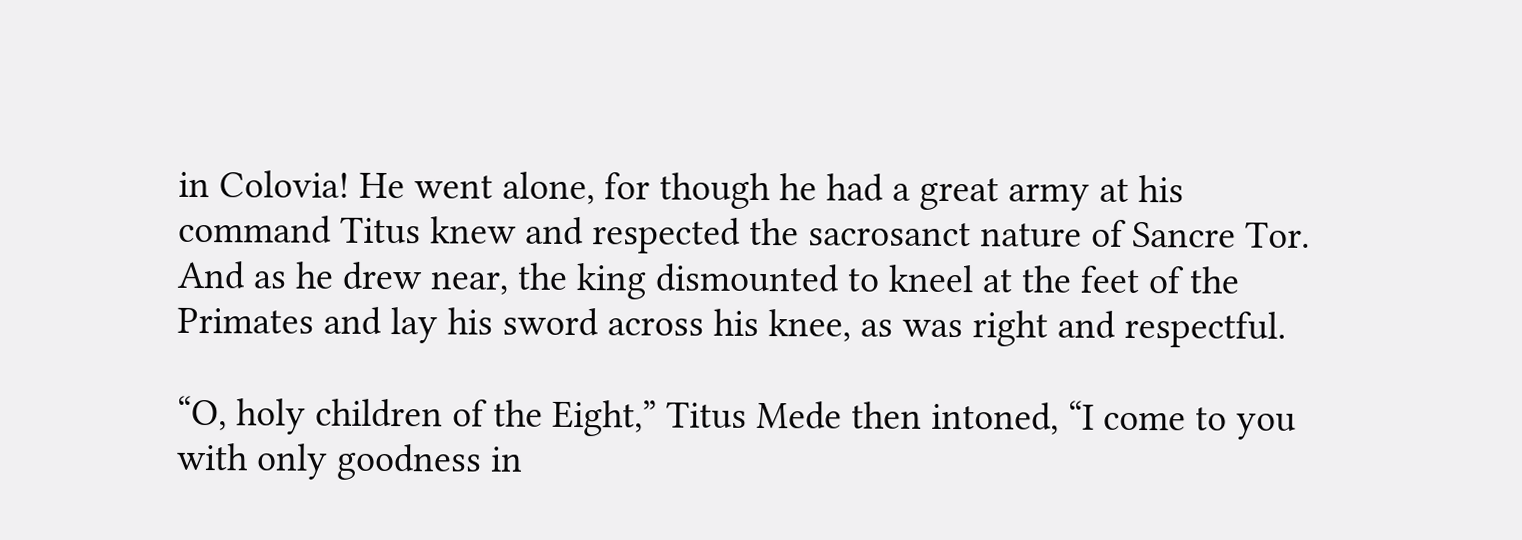in Colovia! He went alone, for though he had a great army at his command Titus knew and respected the sacrosanct nature of Sancre Tor. And as he drew near, the king dismounted to kneel at the feet of the Primates and lay his sword across his knee, as was right and respectful.

“O, holy children of the Eight,” Titus Mede then intoned, “I come to you with only goodness in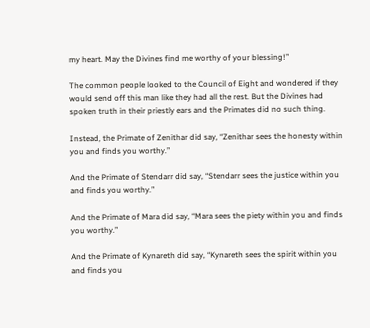my heart. May the Divines find me worthy of your blessing!”

The common people looked to the Council of Eight and wondered if they would send off this man like they had all the rest. But the Divines had spoken truth in their priestly ears and the Primates did no such thing.

Instead, the Primate of Zenithar did say, “Zenithar sees the honesty within you and finds you worthy.”

And the Primate of Stendarr did say, “Stendarr sees the justice within you and finds you worthy.”

And the Primate of Mara did say, “Mara sees the piety within you and finds you worthy.”

And the Primate of Kynareth did say, “Kynareth sees the spirit within you and finds you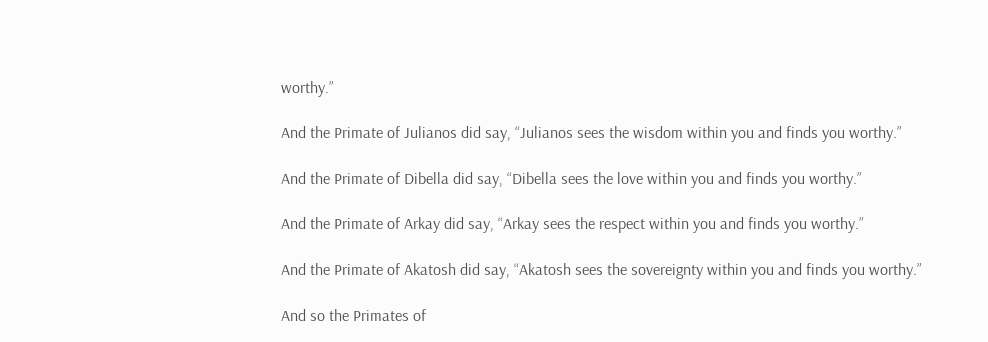worthy.”

And the Primate of Julianos did say, “Julianos sees the wisdom within you and finds you worthy.”

And the Primate of Dibella did say, “Dibella sees the love within you and finds you worthy.”

And the Primate of Arkay did say, “Arkay sees the respect within you and finds you worthy.”

And the Primate of Akatosh did say, “Akatosh sees the sovereignty within you and finds you worthy.”

And so the Primates of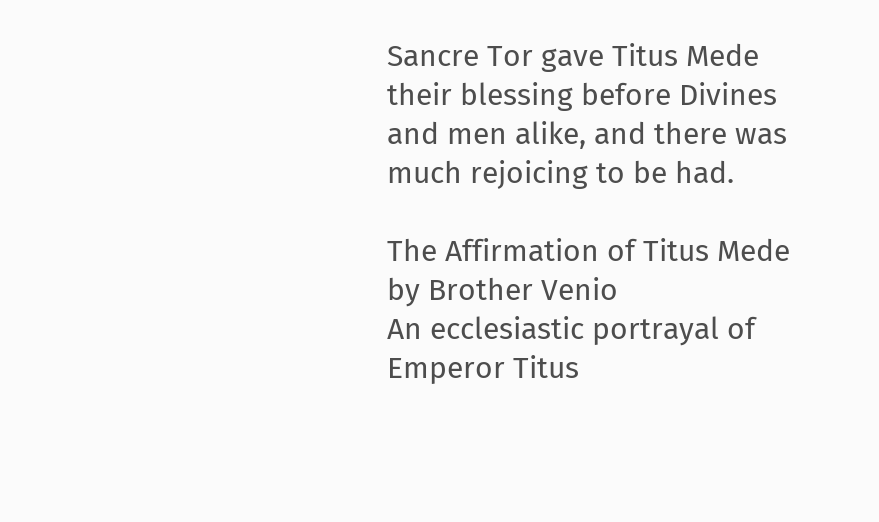Sancre Tor gave Titus Mede their blessing before Divines and men alike, and there was much rejoicing to be had.

The Affirmation of Titus Mede
by Brother Venio
An ecclesiastic portrayal of Emperor Titus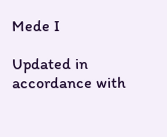Mede I

Updated in accordance with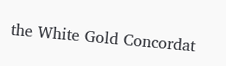the White Gold Concordat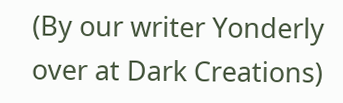(By our writer Yonderly over at Dark Creations)